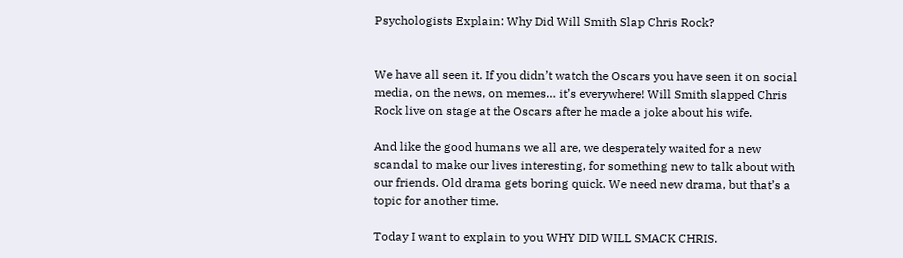Psychologists Explain: Why Did Will Smith Slap Chris Rock?


We have all seen it. If you didn’t watch the Oscars you have seen it on social media, on the news, on memes… it’s everywhere! Will Smith slapped Chris Rock live on stage at the Oscars after he made a joke about his wife.

And like the good humans we all are, we desperately waited for a new scandal to make our lives interesting, for something new to talk about with our friends. Old drama gets boring quick. We need new drama, but that’s a topic for another time.

Today I want to explain to you WHY DID WILL SMACK CHRIS.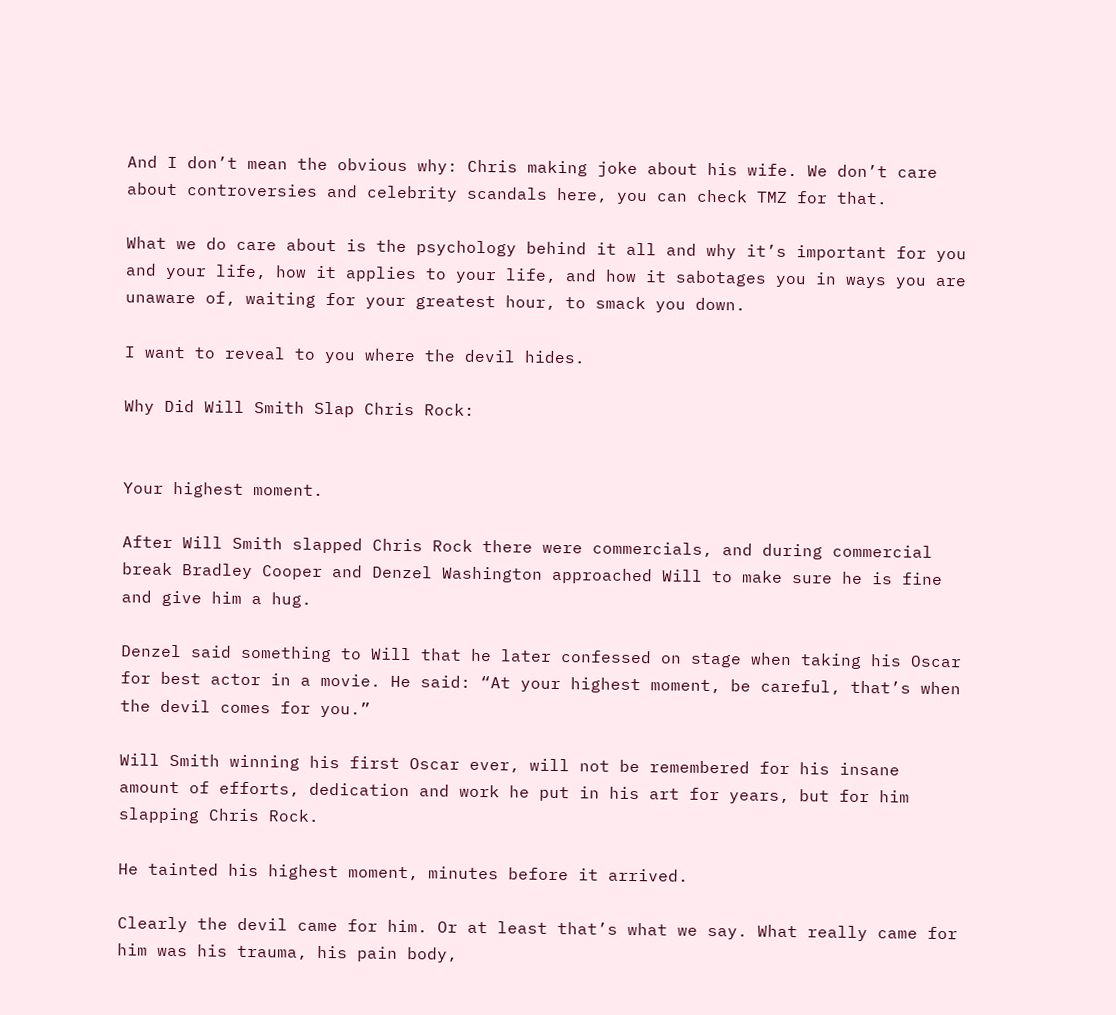And I don’t mean the obvious why: Chris making joke about his wife. We don’t care about controversies and celebrity scandals here, you can check TMZ for that.

What we do care about is the psychology behind it all and why it’s important for you and your life, how it applies to your life, and how it sabotages you in ways you are unaware of, waiting for your greatest hour, to smack you down.

I want to reveal to you where the devil hides.

Why Did Will Smith Slap Chris Rock:


Your highest moment.

After Will Smith slapped Chris Rock there were commercials, and during commercial break Bradley Cooper and Denzel Washington approached Will to make sure he is fine and give him a hug.

Denzel said something to Will that he later confessed on stage when taking his Oscar for best actor in a movie. He said: “At your highest moment, be careful, that’s when the devil comes for you.”

Will Smith winning his first Oscar ever, will not be remembered for his insane amount of efforts, dedication and work he put in his art for years, but for him slapping Chris Rock.

He tainted his highest moment, minutes before it arrived.

Clearly the devil came for him. Or at least that’s what we say. What really came for him was his trauma, his pain body,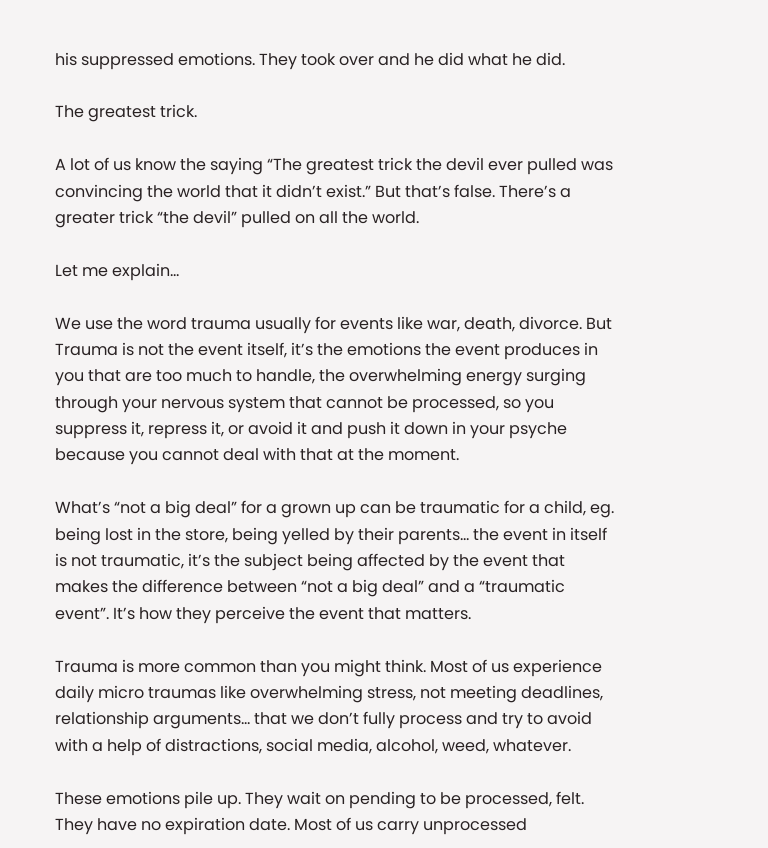his suppressed emotions. They took over and he did what he did.

The greatest trick.

A lot of us know the saying “The greatest trick the devil ever pulled was convincing the world that it didn’t exist.” But that’s false. There’s a greater trick “the devil” pulled on all the world.

Let me explain…

We use the word trauma usually for events like war, death, divorce. But Trauma is not the event itself, it’s the emotions the event produces in you that are too much to handle, the overwhelming energy surging through your nervous system that cannot be processed, so you suppress it, repress it, or avoid it and push it down in your psyche because you cannot deal with that at the moment.

What’s “not a big deal” for a grown up can be traumatic for a child, eg. being lost in the store, being yelled by their parents… the event in itself is not traumatic, it’s the subject being affected by the event that makes the difference between “not a big deal” and a “traumatic event”. It’s how they perceive the event that matters.

Trauma is more common than you might think. Most of us experience daily micro traumas like overwhelming stress, not meeting deadlines, relationship arguments… that we don’t fully process and try to avoid with a help of distractions, social media, alcohol, weed, whatever.

These emotions pile up. They wait on pending to be processed, felt. They have no expiration date. Most of us carry unprocessed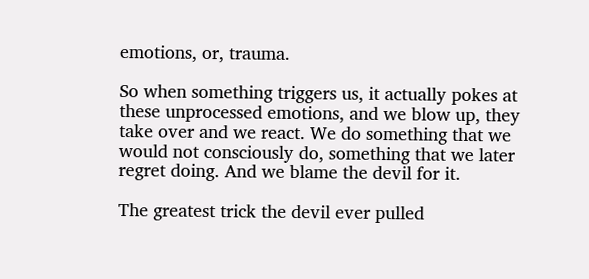emotions, or, trauma.

So when something triggers us, it actually pokes at these unprocessed emotions, and we blow up, they take over and we react. We do something that we would not consciously do, something that we later regret doing. And we blame the devil for it.

The greatest trick the devil ever pulled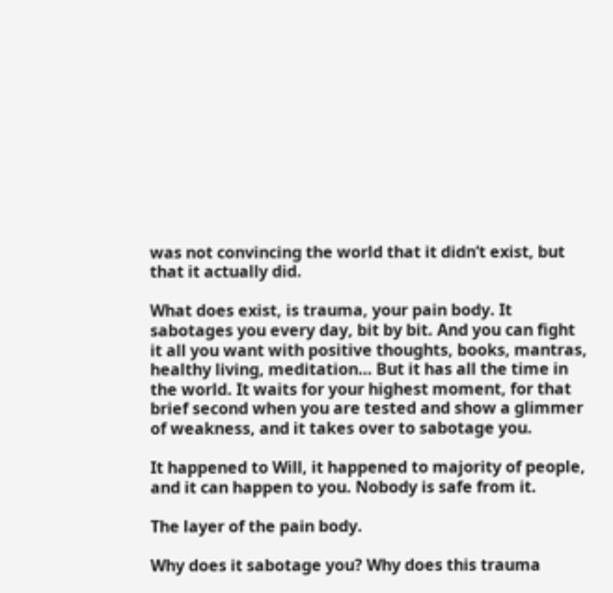was not convincing the world that it didn’t exist, but that it actually did.

What does exist, is trauma, your pain body. It sabotages you every day, bit by bit. And you can fight it all you want with positive thoughts, books, mantras, healthy living, meditation… But it has all the time in the world. It waits for your highest moment, for that brief second when you are tested and show a glimmer of weakness, and it takes over to sabotage you.

It happened to Will, it happened to majority of people, and it can happen to you. Nobody is safe from it.

The layer of the pain body.

Why does it sabotage you? Why does this trauma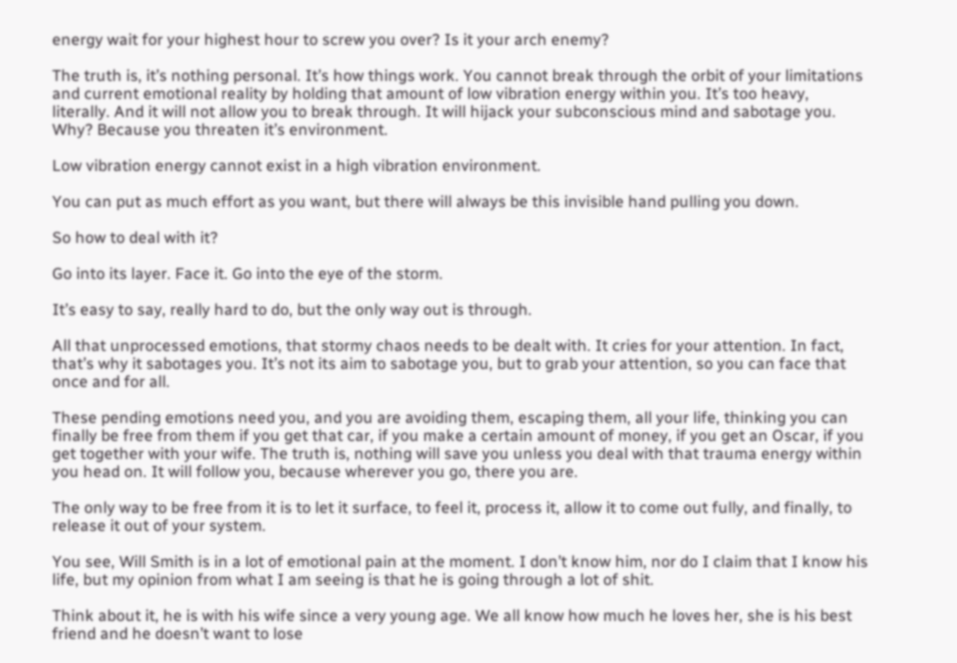energy wait for your highest hour to screw you over? Is it your arch enemy?

The truth is, it’s nothing personal. It’s how things work. You cannot break through the orbit of your limitations and current emotional reality by holding that amount of low vibration energy within you. It’s too heavy, literally. And it will not allow you to break through. It will hijack your subconscious mind and sabotage you. Why? Because you threaten it’s environment.

Low vibration energy cannot exist in a high vibration environment.

You can put as much effort as you want, but there will always be this invisible hand pulling you down.

So how to deal with it?

Go into its layer. Face it. Go into the eye of the storm.

It’s easy to say, really hard to do, but the only way out is through.

All that unprocessed emotions, that stormy chaos needs to be dealt with. It cries for your attention. In fact, that’s why it sabotages you. It’s not its aim to sabotage you, but to grab your attention, so you can face that once and for all.

These pending emotions need you, and you are avoiding them, escaping them, all your life, thinking you can finally be free from them if you get that car, if you make a certain amount of money, if you get an Oscar, if you get together with your wife. The truth is, nothing will save you unless you deal with that trauma energy within you head on. It will follow you, because wherever you go, there you are.

The only way to be free from it is to let it surface, to feel it, process it, allow it to come out fully, and finally, to release it out of your system.

You see, Will Smith is in a lot of emotional pain at the moment. I don’t know him, nor do I claim that I know his life, but my opinion from what I am seeing is that he is going through a lot of shit.

Think about it, he is with his wife since a very young age. We all know how much he loves her, she is his best friend and he doesn’t want to lose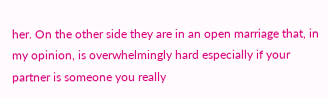her. On the other side they are in an open marriage that, in my opinion, is overwhelmingly hard especially if your partner is someone you really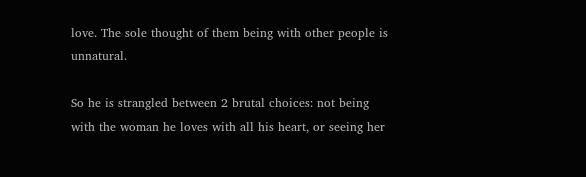love. The sole thought of them being with other people is unnatural.

So he is strangled between 2 brutal choices: not being with the woman he loves with all his heart, or seeing her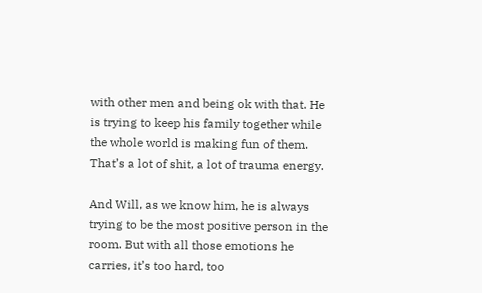with other men and being ok with that. He is trying to keep his family together while the whole world is making fun of them. That’s a lot of shit, a lot of trauma energy.

And Will, as we know him, he is always trying to be the most positive person in the room. But with all those emotions he carries, it’s too hard, too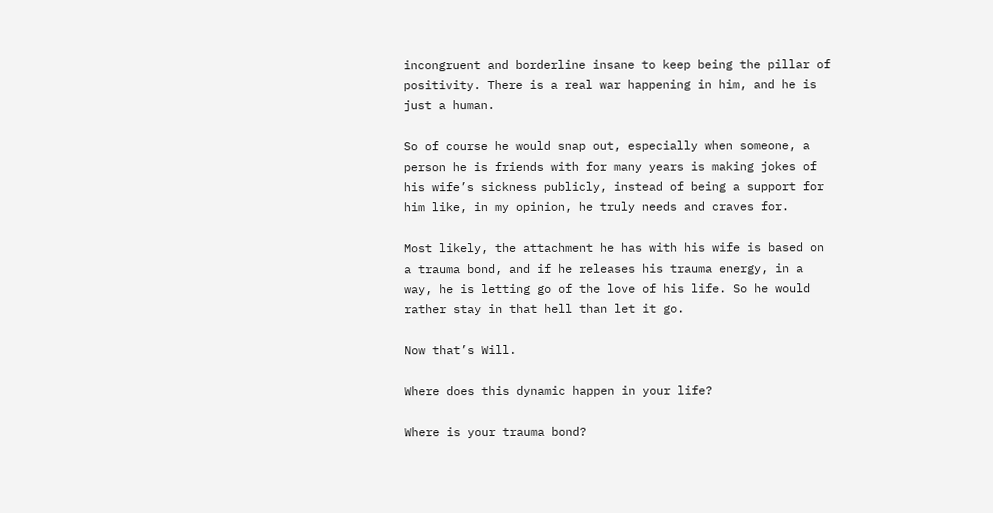incongruent and borderline insane to keep being the pillar of positivity. There is a real war happening in him, and he is just a human.

So of course he would snap out, especially when someone, a person he is friends with for many years is making jokes of his wife’s sickness publicly, instead of being a support for him like, in my opinion, he truly needs and craves for.

Most likely, the attachment he has with his wife is based on a trauma bond, and if he releases his trauma energy, in a way, he is letting go of the love of his life. So he would rather stay in that hell than let it go.

Now that’s Will.

Where does this dynamic happen in your life?

Where is your trauma bond?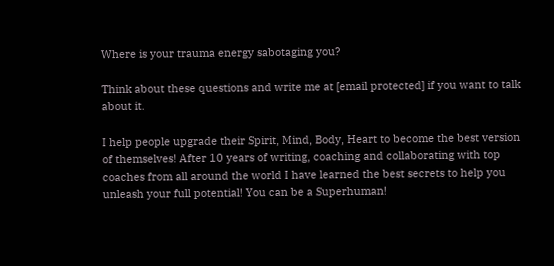Where is your trauma energy sabotaging you?

Think about these questions and write me at [email protected] if you want to talk about it.

I help people upgrade their Spirit, Mind, Body, Heart to become the best version of themselves! After 10 years of writing, coaching and collaborating with top coaches from all around the world I have learned the best secrets to help you unleash your full potential! You can be a Superhuman!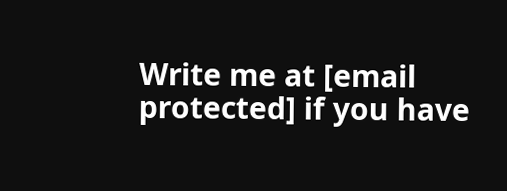Write me at [email protected] if you have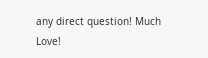any direct question! Much Love!